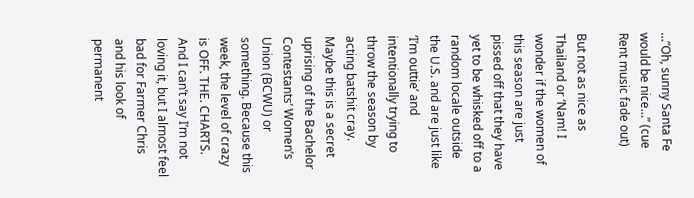…”Oh, sunny Santa Fe would be nice…” (cue Rent music fade out)

But not as nice as Thailand or ‘Nam! I wonder if the women of this season are just pissed off that they have yet to be whisked off to a random locale outside the U.S. and are just like ‘I’m outtie’ and intentionally trying to throw the season by acting batshit cray. Maybe this is a secret uprising of the Bachelor Contestants’ Women’s Union (BCWU) or something. Because this week, the level of crazy is OFF. THE. CHARTS. And I can’t say I’m not loving it, but I almost feel bad for Farmer Chris and his look of permanent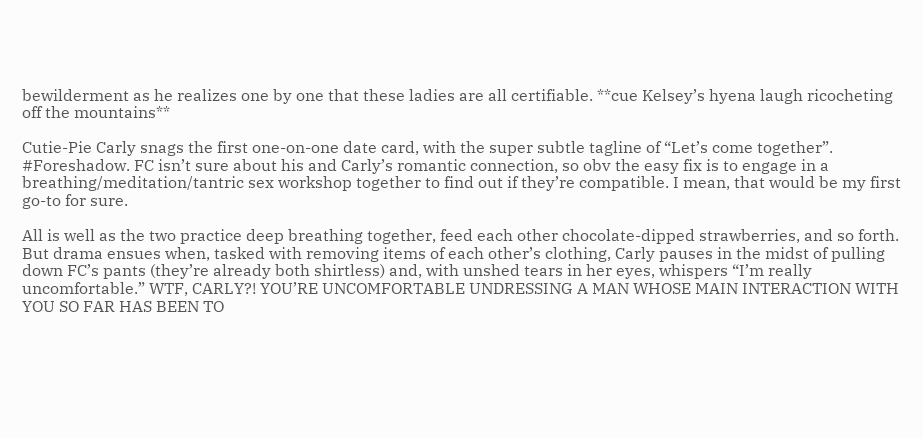bewilderment as he realizes one by one that these ladies are all certifiable. **cue Kelsey’s hyena laugh ricocheting off the mountains**

Cutie-Pie Carly snags the first one-on-one date card, with the super subtle tagline of “Let’s come together”. #Foreshadow. FC isn’t sure about his and Carly’s romantic connection, so obv the easy fix is to engage in a breathing/meditation/tantric sex workshop together to find out if they’re compatible. I mean, that would be my first go-to for sure.

All is well as the two practice deep breathing together, feed each other chocolate-dipped strawberries, and so forth. But drama ensues when, tasked with removing items of each other’s clothing, Carly pauses in the midst of pulling down FC’s pants (they’re already both shirtless) and, with unshed tears in her eyes, whispers “I’m really uncomfortable.” WTF, CARLY?! YOU’RE UNCOMFORTABLE UNDRESSING A MAN WHOSE MAIN INTERACTION WITH YOU SO FAR HAS BEEN TO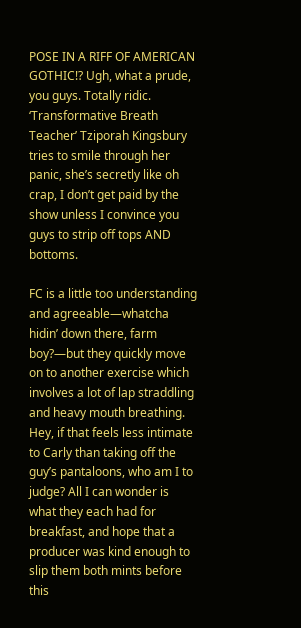POSE IN A RIFF OF AMERICAN GOTHIC!? Ugh, what a prude, you guys. Totally ridic. ‘Transformative Breath Teacher’ Tziporah Kingsbury tries to smile through her panic, she’s secretly like oh crap, I don’t get paid by the show unless I convince you guys to strip off tops AND bottoms.

FC is a little too understanding and agreeable—whatcha hidin’ down there, farm boy?—but they quickly move on to another exercise which involves a lot of lap straddling and heavy mouth breathing. Hey, if that feels less intimate to Carly than taking off the guy’s pantaloons, who am I to judge? All I can wonder is what they each had for breakfast, and hope that a producer was kind enough to slip them both mints before this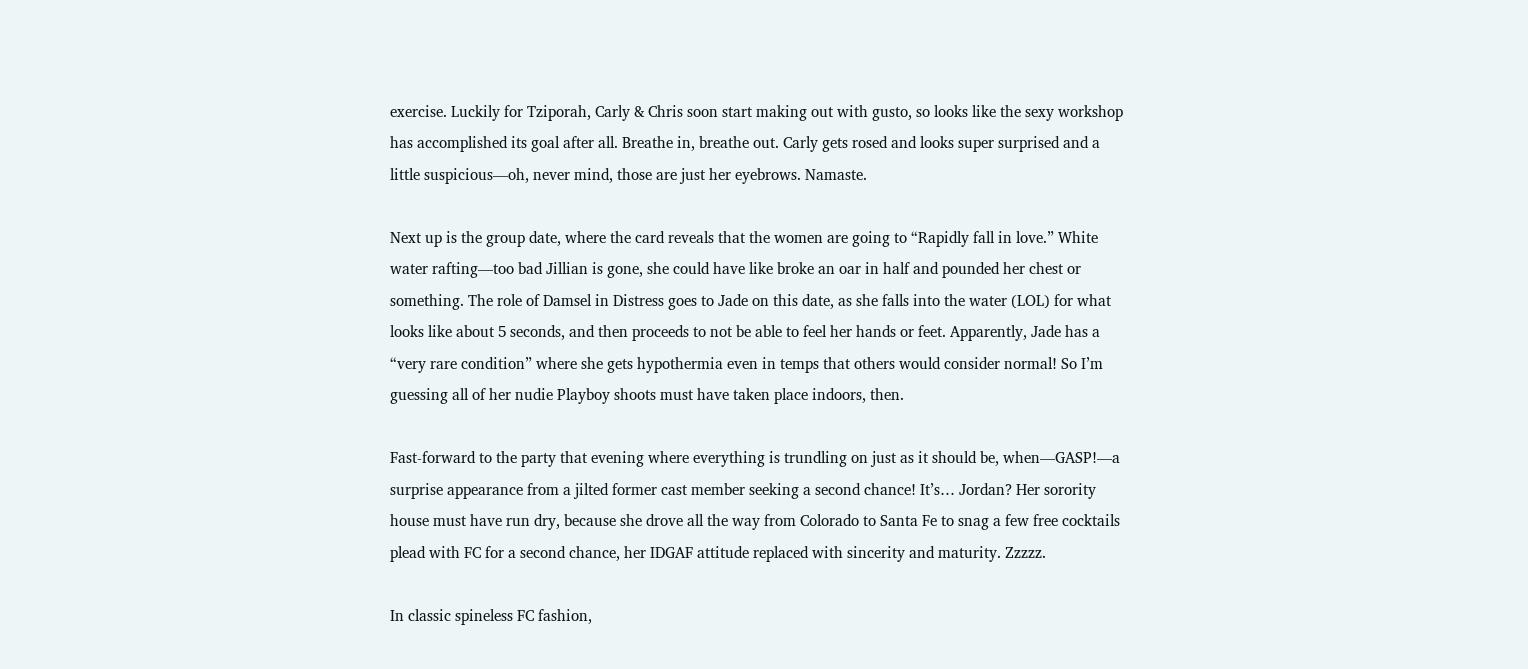exercise. Luckily for Tziporah, Carly & Chris soon start making out with gusto, so looks like the sexy workshop has accomplished its goal after all. Breathe in, breathe out. Carly gets rosed and looks super surprised and a little suspicious—oh, never mind, those are just her eyebrows. Namaste.

Next up is the group date, where the card reveals that the women are going to “Rapidly fall in love.” White water rafting—too bad Jillian is gone, she could have like broke an oar in half and pounded her chest or something. The role of Damsel in Distress goes to Jade on this date, as she falls into the water (LOL) for what looks like about 5 seconds, and then proceeds to not be able to feel her hands or feet. Apparently, Jade has a “very rare condition” where she gets hypothermia even in temps that others would consider normal! So I’m guessing all of her nudie Playboy shoots must have taken place indoors, then.

Fast-forward to the party that evening where everything is trundling on just as it should be, when—GASP!—a surprise appearance from a jilted former cast member seeking a second chance! It’s… Jordan? Her sorority house must have run dry, because she drove all the way from Colorado to Santa Fe to snag a few free cocktails plead with FC for a second chance, her IDGAF attitude replaced with sincerity and maturity. Zzzzz.

In classic spineless FC fashion,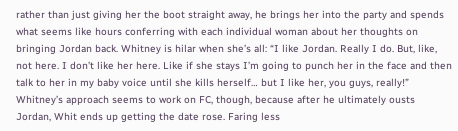rather than just giving her the boot straight away, he brings her into the party and spends what seems like hours conferring with each individual woman about her thoughts on bringing Jordan back. Whitney is hilar when she’s all: “I like Jordan. Really I do. But, like, not here. I don’t like her here. Like if she stays I’m going to punch her in the face and then talk to her in my baby voice until she kills herself… but I like her, you guys, really!” Whitney’s approach seems to work on FC, though, because after he ultimately ousts Jordan, Whit ends up getting the date rose. Faring less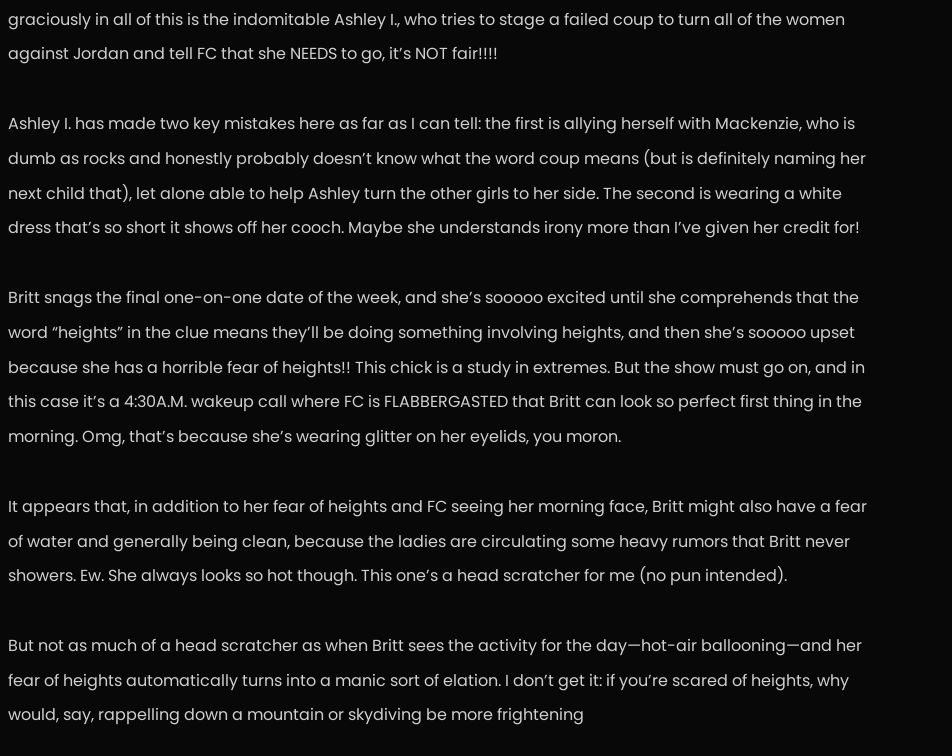graciously in all of this is the indomitable Ashley I., who tries to stage a failed coup to turn all of the women against Jordan and tell FC that she NEEDS to go, it’s NOT fair!!!!

Ashley I. has made two key mistakes here as far as I can tell: the first is allying herself with Mackenzie, who is dumb as rocks and honestly probably doesn’t know what the word coup means (but is definitely naming her next child that), let alone able to help Ashley turn the other girls to her side. The second is wearing a white dress that’s so short it shows off her cooch. Maybe she understands irony more than I’ve given her credit for!

Britt snags the final one-on-one date of the week, and she’s sooooo excited until she comprehends that the word “heights” in the clue means they’ll be doing something involving heights, and then she’s sooooo upset because she has a horrible fear of heights!! This chick is a study in extremes. But the show must go on, and in this case it’s a 4:30A.M. wakeup call where FC is FLABBERGASTED that Britt can look so perfect first thing in the morning. Omg, that’s because she’s wearing glitter on her eyelids, you moron.

It appears that, in addition to her fear of heights and FC seeing her morning face, Britt might also have a fear of water and generally being clean, because the ladies are circulating some heavy rumors that Britt never showers. Ew. She always looks so hot though. This one’s a head scratcher for me (no pun intended).

But not as much of a head scratcher as when Britt sees the activity for the day—hot-air ballooning—and her fear of heights automatically turns into a manic sort of elation. I don’t get it: if you’re scared of heights, why would, say, rappelling down a mountain or skydiving be more frightening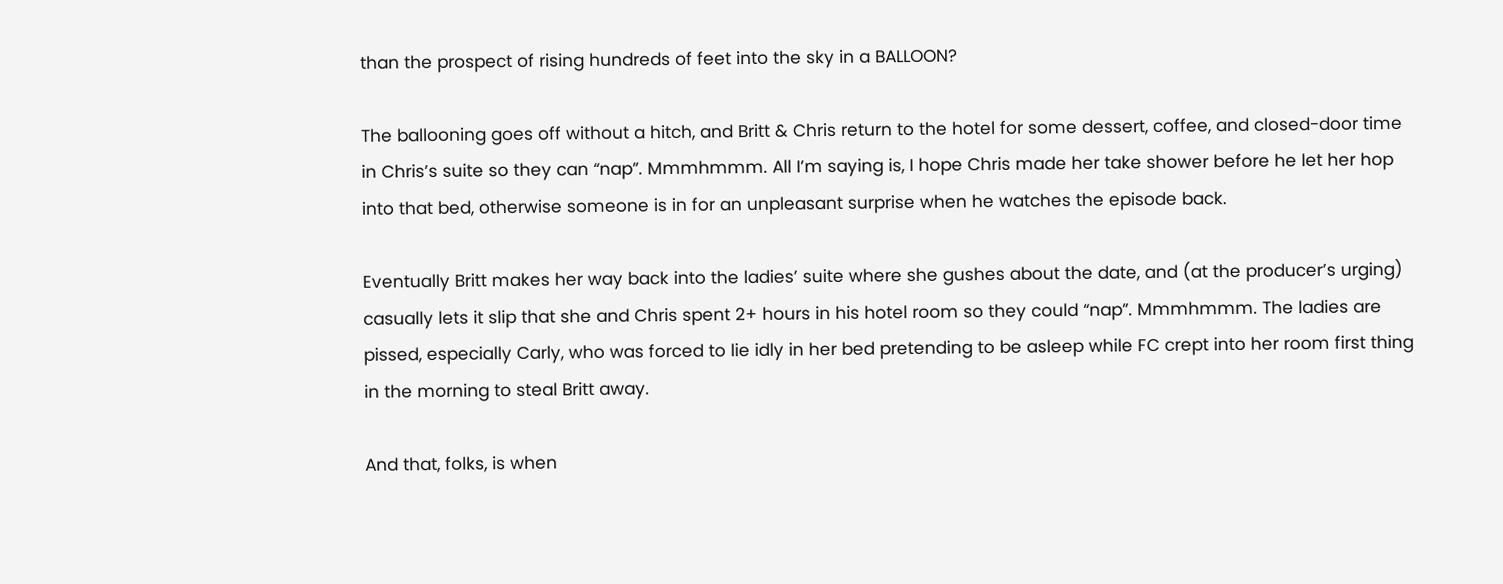than the prospect of rising hundreds of feet into the sky in a BALLOON?

The ballooning goes off without a hitch, and Britt & Chris return to the hotel for some dessert, coffee, and closed-door time in Chris’s suite so they can “nap”. Mmmhmmm. All I’m saying is, I hope Chris made her take shower before he let her hop into that bed, otherwise someone is in for an unpleasant surprise when he watches the episode back.

Eventually Britt makes her way back into the ladies’ suite where she gushes about the date, and (at the producer’s urging) casually lets it slip that she and Chris spent 2+ hours in his hotel room so they could “nap”. Mmmhmmm. The ladies are pissed, especially Carly, who was forced to lie idly in her bed pretending to be asleep while FC crept into her room first thing in the morning to steal Britt away.

And that, folks, is when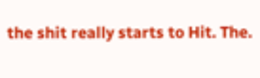the shit really starts to Hit. The.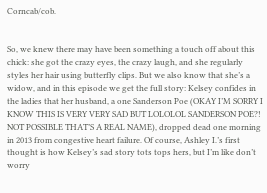Corncab/cob.


So, we knew there may have been something a touch off about this chick: she got the crazy eyes, the crazy laugh, and she regularly styles her hair using butterfly clips. But we also know that she’s a widow, and in this episode we get the full story: Kelsey confides in the ladies that her husband, a one Sanderson Poe (OKAY I’M SORRY I KNOW THIS IS VERY VERY SAD BUT LOLOLOL SANDERSON POE?! NOT POSSIBLE THAT’S A REAL NAME), dropped dead one morning in 2013 from congestive heart failure. Of course, Ashley I.’s first thought is how Kelsey’s sad story tots tops hers, but I’m like don’t worry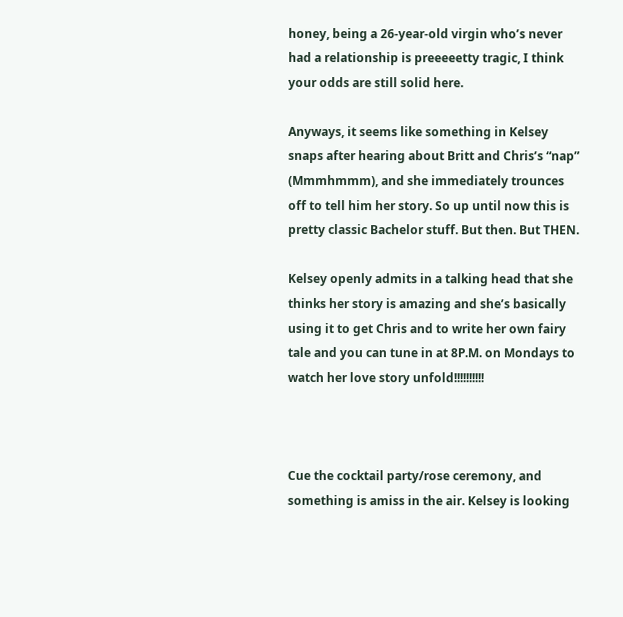honey, being a 26-year-old virgin who’s never had a relationship is preeeeetty tragic, I think your odds are still solid here.

Anyways, it seems like something in Kelsey snaps after hearing about Britt and Chris’s “nap” (Mmmhmmm), and she immediately trounces off to tell him her story. So up until now this is pretty classic Bachelor stuff. But then. But THEN.

Kelsey openly admits in a talking head that she thinks her story is amazing and she’s basically using it to get Chris and to write her own fairy tale and you can tune in at 8P.M. on Mondays to watch her love story unfold!!!!!!!!!!



Cue the cocktail party/rose ceremony, and something is amiss in the air. Kelsey is looking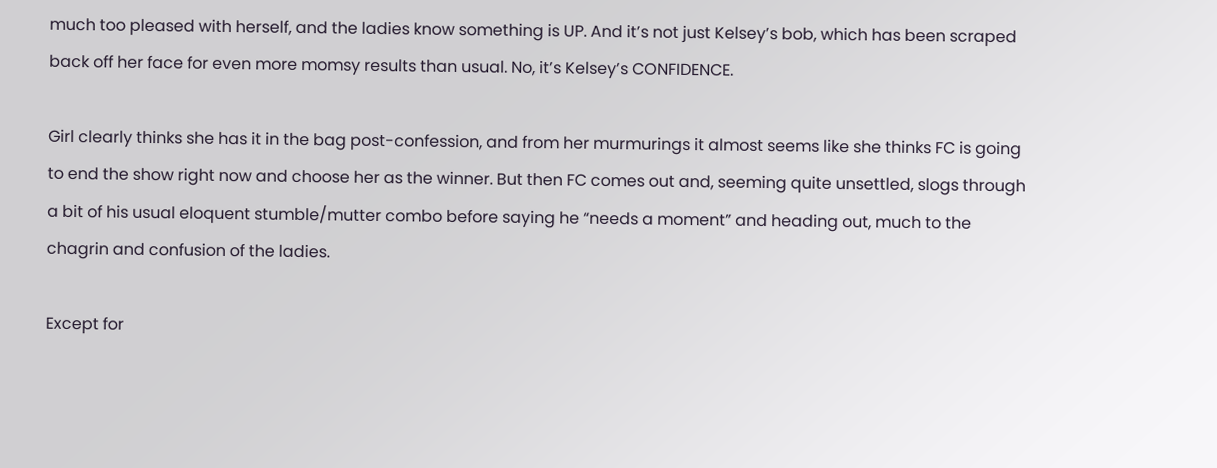much too pleased with herself, and the ladies know something is UP. And it’s not just Kelsey’s bob, which has been scraped back off her face for even more momsy results than usual. No, it’s Kelsey’s CONFIDENCE.

Girl clearly thinks she has it in the bag post-confession, and from her murmurings it almost seems like she thinks FC is going to end the show right now and choose her as the winner. But then FC comes out and, seeming quite unsettled, slogs through a bit of his usual eloquent stumble/mutter combo before saying he “needs a moment” and heading out, much to the chagrin and confusion of the ladies.

Except for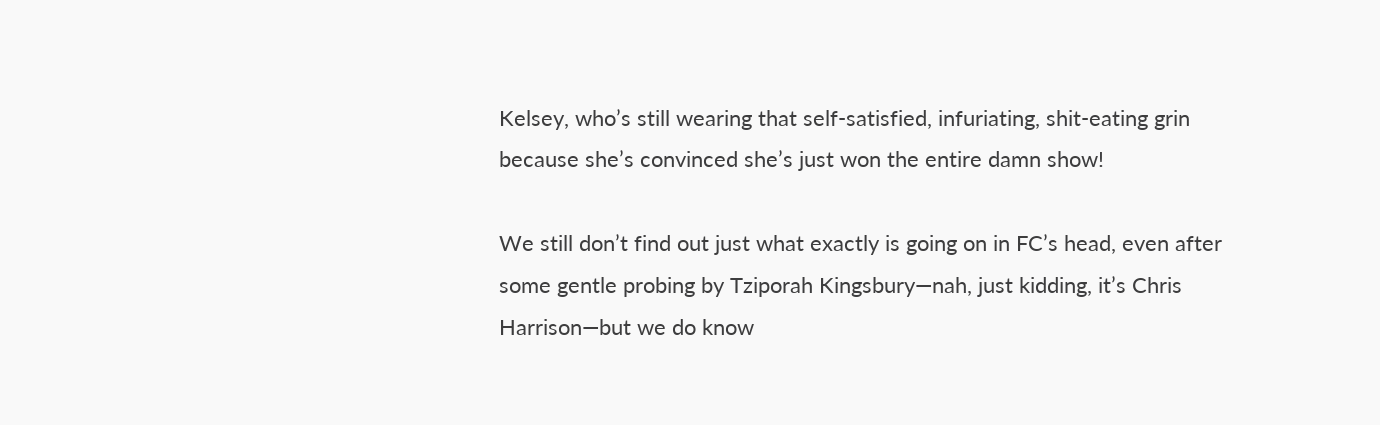Kelsey, who’s still wearing that self-satisfied, infuriating, shit-eating grin because she’s convinced she’s just won the entire damn show!

We still don’t find out just what exactly is going on in FC’s head, even after some gentle probing by Tziporah Kingsbury—nah, just kidding, it’s Chris Harrison—but we do know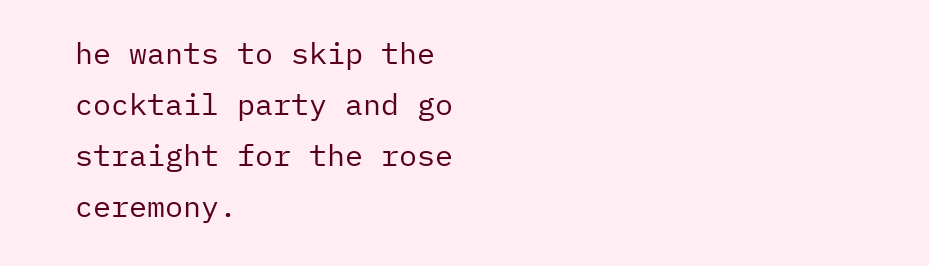he wants to skip the cocktail party and go straight for the rose ceremony.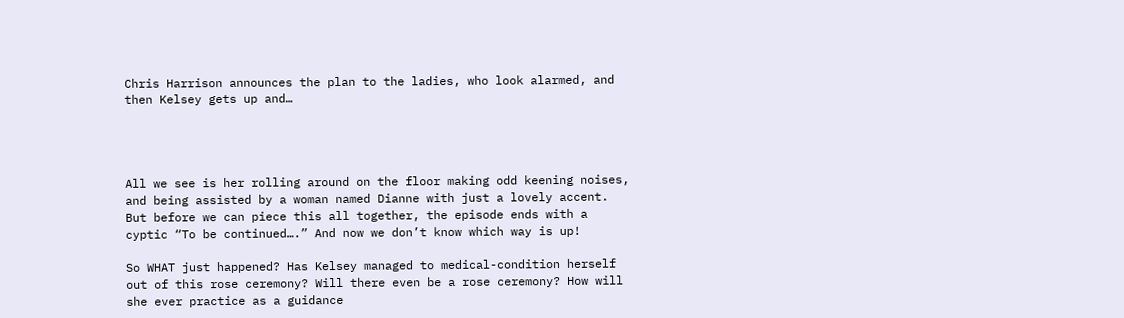Chris Harrison announces the plan to the ladies, who look alarmed, and then Kelsey gets up and…




All we see is her rolling around on the floor making odd keening noises, and being assisted by a woman named Dianne with just a lovely accent. But before we can piece this all together, the episode ends with a cyptic “To be continued….” And now we don’t know which way is up!

So WHAT just happened? Has Kelsey managed to medical-condition herself out of this rose ceremony? Will there even be a rose ceremony? How will she ever practice as a guidance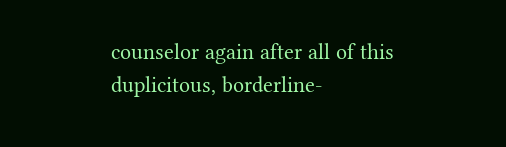counselor again after all of this duplicitous, borderline-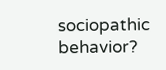sociopathic behavior?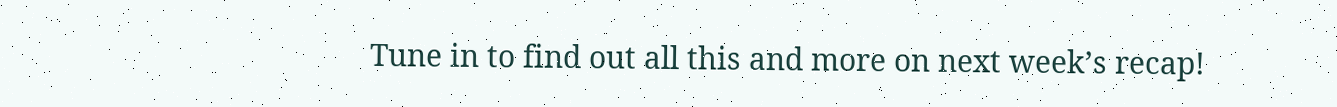Tune in to find out all this and more on next week’s recap!